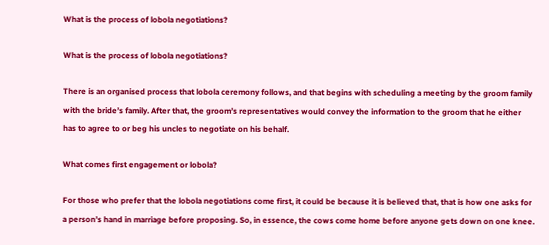What is the process of lobola negotiations?

What is the process of lobola negotiations?

There is an organised process that lobola ceremony follows, and that begins with scheduling a meeting by the groom family with the bride’s family. After that, the groom’s representatives would convey the information to the groom that he either has to agree to or beg his uncles to negotiate on his behalf.

What comes first engagement or lobola?

For those who prefer that the lobola negotiations come first, it could be because it is believed that, that is how one asks for a person’s hand in marriage before proposing. So, in essence, the cows come home before anyone gets down on one knee.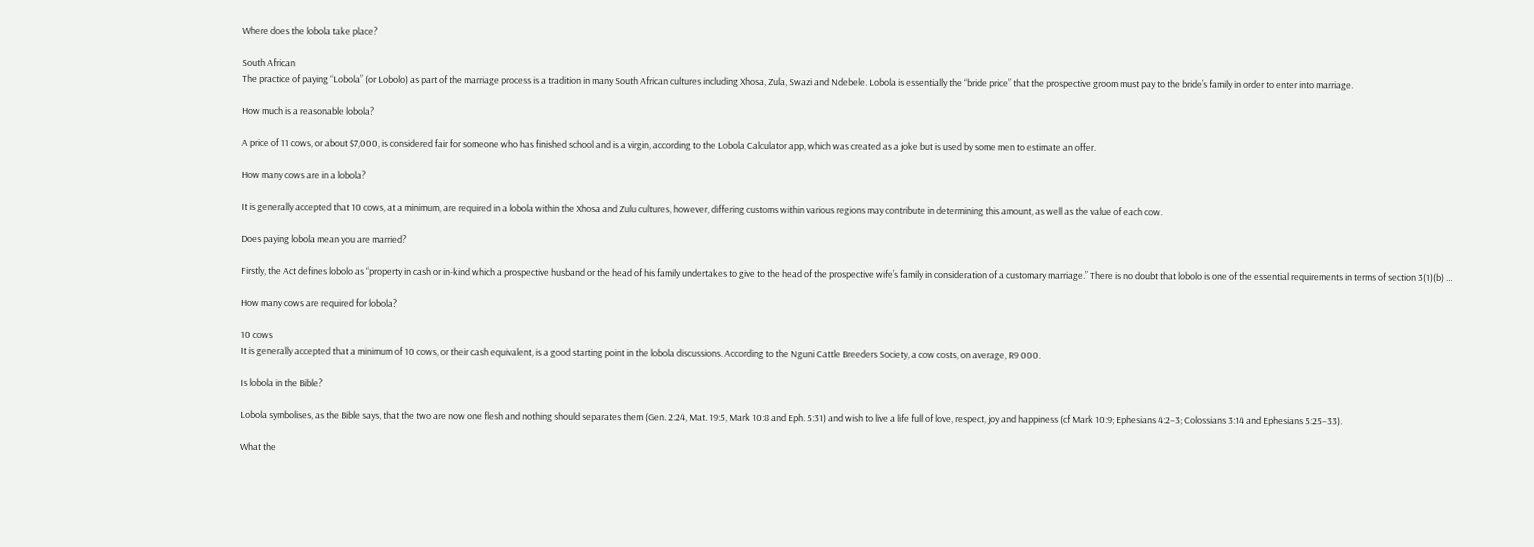Where does the lobola take place?

South African
The practice of paying “Lobola” (or Lobolo) as part of the marriage process is a tradition in many South African cultures including Xhosa, Zula, Swazi and Ndebele. Lobola is essentially the “bride price” that the prospective groom must pay to the bride’s family in order to enter into marriage.

How much is a reasonable lobola?

A price of 11 cows, or about $7,000, is considered fair for someone who has finished school and is a virgin, according to the Lobola Calculator app, which was created as a joke but is used by some men to estimate an offer.

How many cows are in a lobola?

It is generally accepted that 10 cows, at a minimum, are required in a lobola within the Xhosa and Zulu cultures, however, differing customs within various regions may contribute in determining this amount, as well as the value of each cow.

Does paying lobola mean you are married?

Firstly, the Act defines lobolo as “property in cash or in-kind which a prospective husband or the head of his family undertakes to give to the head of the prospective wife’s family in consideration of a customary marriage.” There is no doubt that lobolo is one of the essential requirements in terms of section 3(1)(b) …

How many cows are required for lobola?

10 cows
It is generally accepted that a minimum of 10 cows, or their cash equivalent, is a good starting point in the lobola discussions. According to the Nguni Cattle Breeders Society, a cow costs, on average, R9 000.

Is lobola in the Bible?

Lobola symbolises, as the Bible says, that the two are now one flesh and nothing should separates them (Gen. 2:24, Mat. 19:5, Mark 10:8 and Eph. 5:31) and wish to live a life full of love, respect, joy and happiness (cf Mark 10:9; Ephesians 4:2–3; Colossians 3:14 and Ephesians 5:25–33).

What the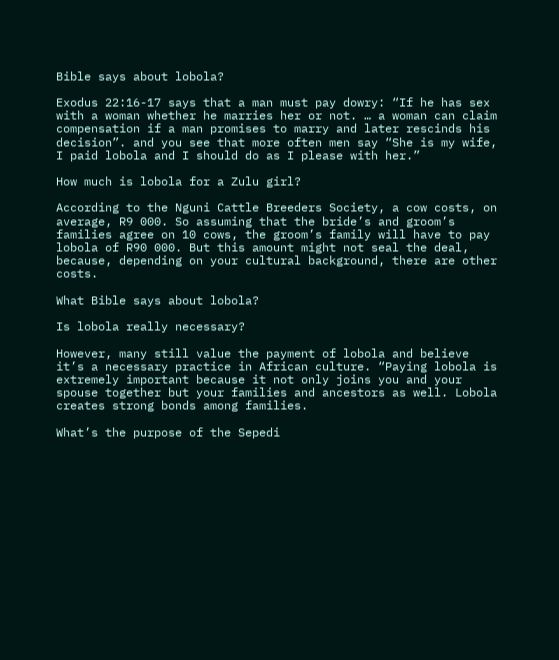Bible says about lobola?

Exodus 22:16-17 says that a man must pay dowry: “If he has sex with a woman whether he marries her or not. … a woman can claim compensation if a man promises to marry and later rescinds his decision”. and you see that more often men say “She is my wife, I paid lobola and I should do as I please with her.”

How much is lobola for a Zulu girl?

According to the Nguni Cattle Breeders Society, a cow costs, on average, R9 000. So assuming that the bride’s and groom’s families agree on 10 cows, the groom’s family will have to pay lobola of R90 000. But this amount might not seal the deal, because, depending on your cultural background, there are other costs.

What Bible says about lobola?

Is lobola really necessary?

However, many still value the payment of lobola and believe it’s a necessary practice in African culture. “Paying lobola is extremely important because it not only joins you and your spouse together but your families and ancestors as well. Lobola creates strong bonds among families.

What’s the purpose of the Sepedi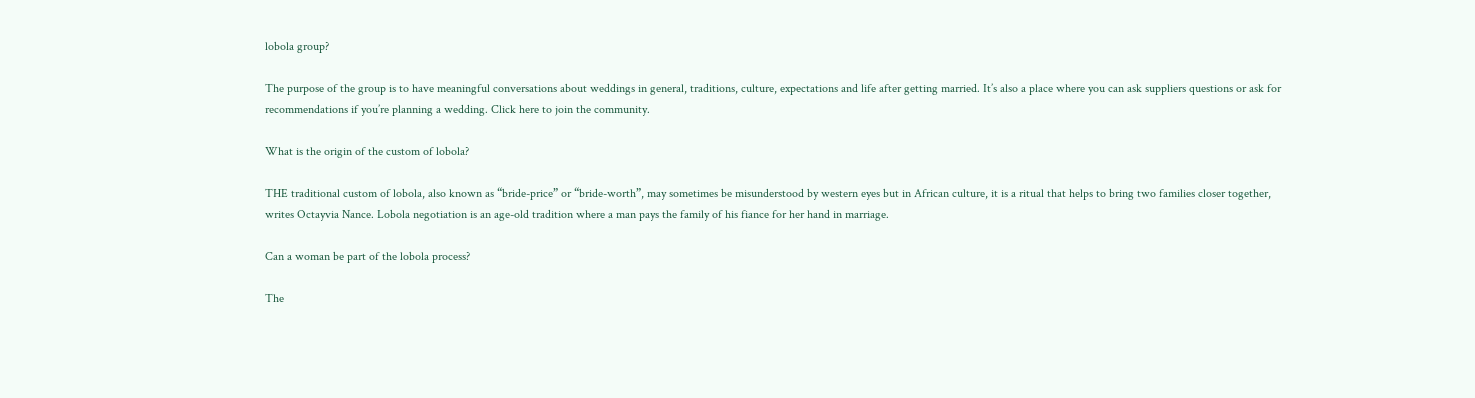lobola group?

The purpose of the group is to have meaningful conversations about weddings in general, traditions, culture, expectations and life after getting married. It’s also a place where you can ask suppliers questions or ask for recommendations if you’re planning a wedding. Click here to join the community.

What is the origin of the custom of lobola?

THE traditional custom of lobola, also known as “bride-price” or “bride-worth”, may sometimes be misunderstood by western eyes but in African culture, it is a ritual that helps to bring two families closer together, writes Octayvia Nance. Lobola negotiation is an age-old tradition where a man pays the family of his fiance for her hand in marriage.

Can a woman be part of the lobola process?

The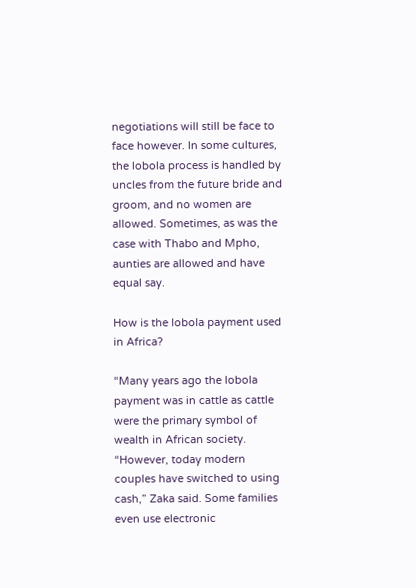negotiations will still be face to face however. In some cultures, the lobola process is handled by uncles from the future bride and groom, and no women are allowed. Sometimes, as was the case with Thabo and Mpho, aunties are allowed and have equal say.

How is the lobola payment used in Africa?

“Many years ago the lobola payment was in cattle as cattle were the primary symbol of wealth in African society. “However, today modern couples have switched to using cash,” Zaka said. Some families even use electronic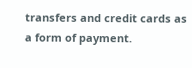transfers and credit cards as a form of payment.